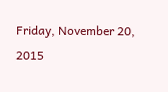Friday, November 20, 2015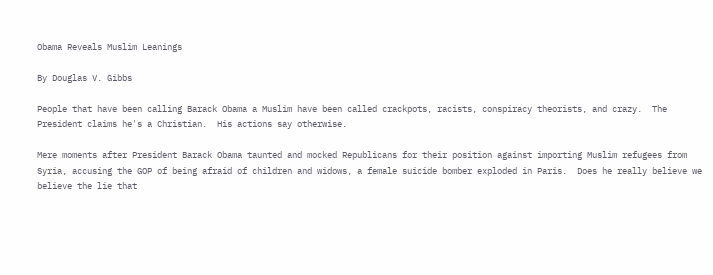Obama Reveals Muslim Leanings

By Douglas V. Gibbs

People that have been calling Barack Obama a Muslim have been called crackpots, racists, conspiracy theorists, and crazy.  The President claims he's a Christian.  His actions say otherwise.

Mere moments after President Barack Obama taunted and mocked Republicans for their position against importing Muslim refugees from Syria, accusing the GOP of being afraid of children and widows, a female suicide bomber exploded in Paris.  Does he really believe we believe the lie that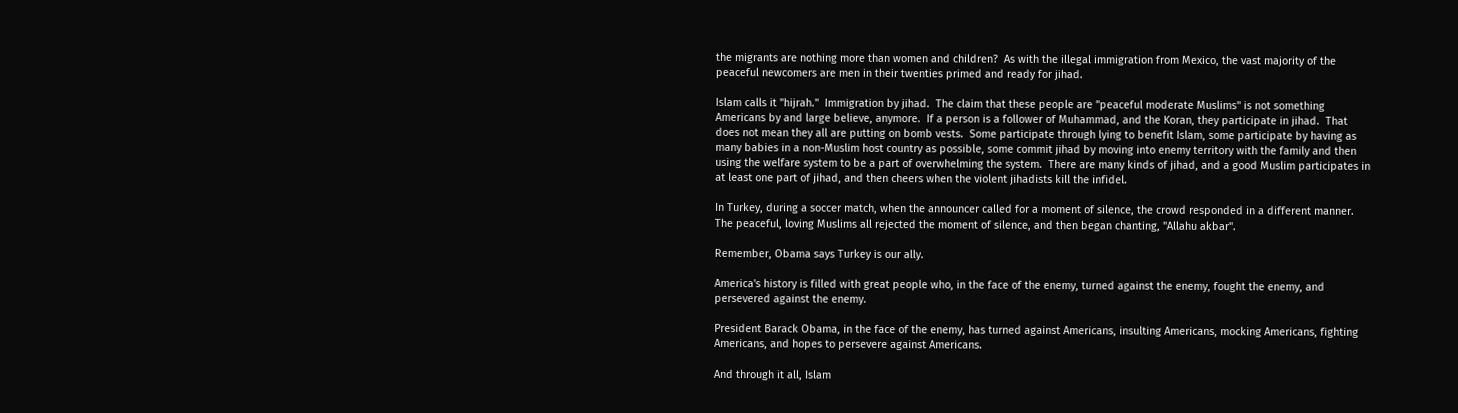the migrants are nothing more than women and children?  As with the illegal immigration from Mexico, the vast majority of the peaceful newcomers are men in their twenties primed and ready for jihad.

Islam calls it "hijrah."  Immigration by jihad.  The claim that these people are "peaceful moderate Muslims" is not something Americans by and large believe, anymore.  If a person is a follower of Muhammad, and the Koran, they participate in jihad.  That does not mean they all are putting on bomb vests.  Some participate through lying to benefit Islam, some participate by having as many babies in a non-Muslim host country as possible, some commit jihad by moving into enemy territory with the family and then using the welfare system to be a part of overwhelming the system.  There are many kinds of jihad, and a good Muslim participates in at least one part of jihad, and then cheers when the violent jihadists kill the infidel.

In Turkey, during a soccer match, when the announcer called for a moment of silence, the crowd responded in a different manner.  The peaceful, loving Muslims all rejected the moment of silence, and then began chanting, "Allahu akbar".

Remember, Obama says Turkey is our ally.

America's history is filled with great people who, in the face of the enemy, turned against the enemy, fought the enemy, and persevered against the enemy.

President Barack Obama, in the face of the enemy, has turned against Americans, insulting Americans, mocking Americans, fighting Americans, and hopes to persevere against Americans.

And through it all, Islam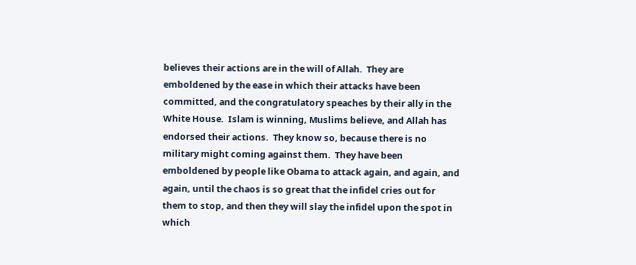believes their actions are in the will of Allah.  They are emboldened by the ease in which their attacks have been committed, and the congratulatory speaches by their ally in the White House.  Islam is winning, Muslims believe, and Allah has endorsed their actions.  They know so, because there is no military might coming against them.  They have been emboldened by people like Obama to attack again, and again, and again, until the chaos is so great that the infidel cries out for them to stop, and then they will slay the infidel upon the spot in which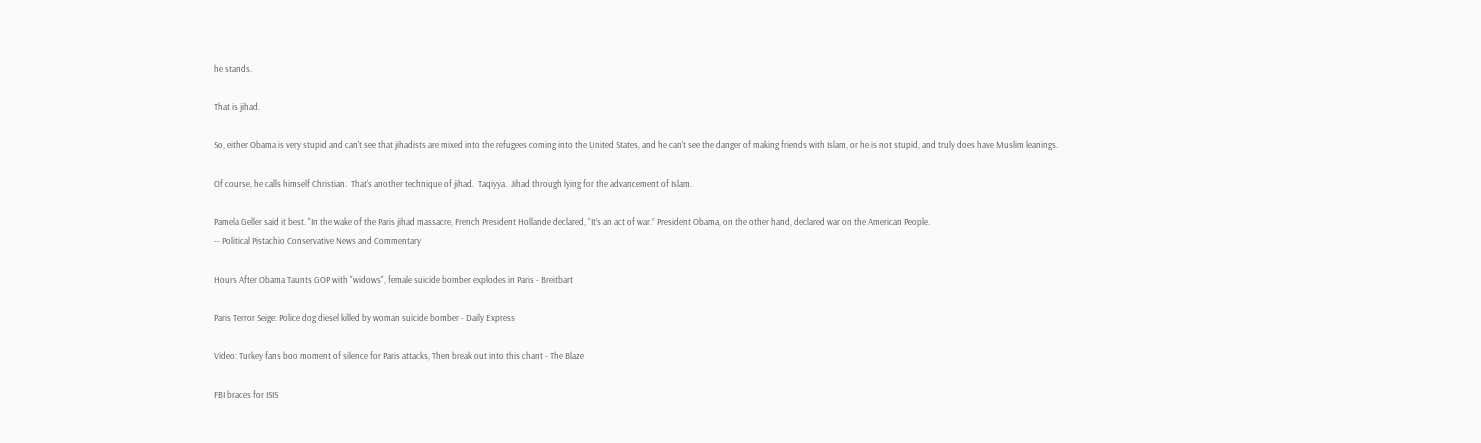he stands.

That is jihad.

So, either Obama is very stupid and can't see that jihadists are mixed into the refugees coming into the United States, and he can't see the danger of making friends with Islam, or he is not stupid, and truly does have Muslim leanings.

Of course, he calls himself Christian.  That's another technique of jihad.  Taqiyya.  Jihad through lying for the advancement of Islam.

Pamela Geller said it best. "In the wake of the Paris jihad massacre, French President Hollande declared, “It’s an act of war.” President Obama, on the other hand, declared war on the American People.
-- Political Pistachio Conservative News and Commentary

Hours After Obama Taunts GOP with "widows", female suicide bomber explodes in Paris - Breitbart

Paris Terror Seige: Police dog diesel killed by woman suicide bomber - Daily Express

Video: Turkey fans boo moment of silence for Paris attacks, Then break out into this chant - The Blaze

FBI braces for ISIS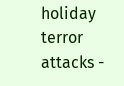holiday terror attacks -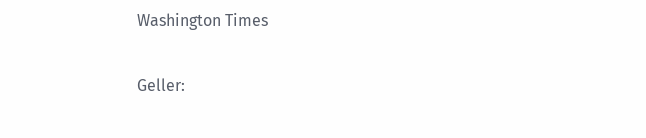Washington Times

Geller: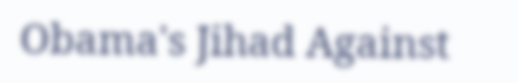Obama's Jihad Against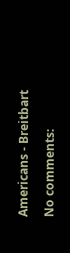Americans - Breitbart

No comments: